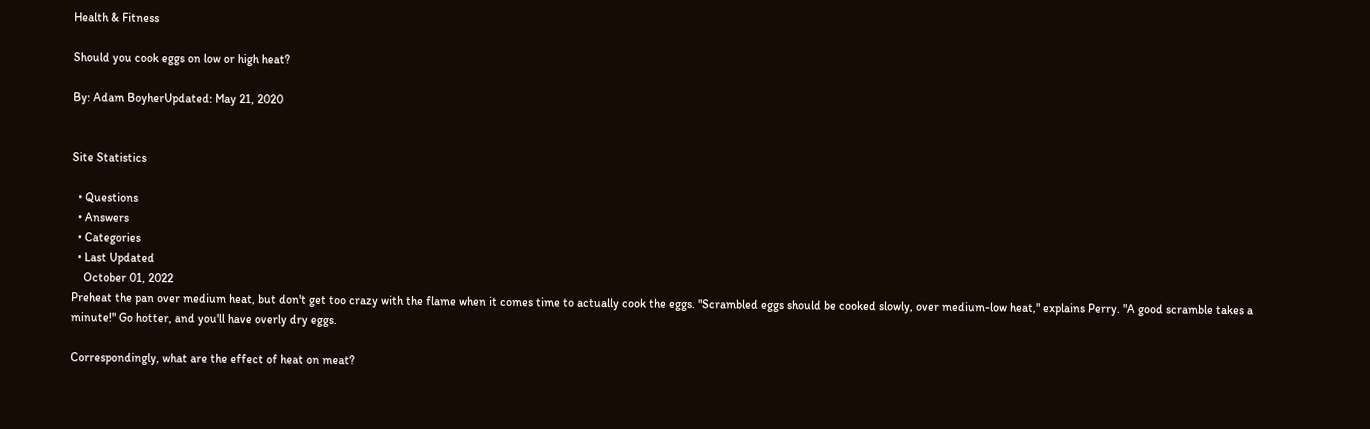Health & Fitness

Should you cook eggs on low or high heat?

By: Adam BoyherUpdated: May 21, 2020


Site Statistics

  • Questions
  • Answers
  • Categories
  • Last Updated
    October 01, 2022
Preheat the pan over medium heat, but don't get too crazy with the flame when it comes time to actually cook the eggs. "Scrambled eggs should be cooked slowly, over medium-low heat," explains Perry. "A good scramble takes a minute!" Go hotter, and you'll have overly dry eggs.

Correspondingly, what are the effect of heat on meat?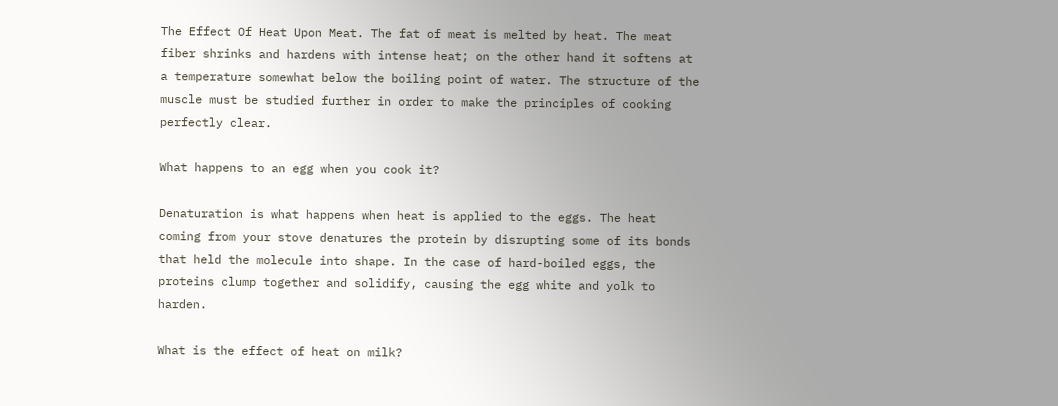The Effect Of Heat Upon Meat. The fat of meat is melted by heat. The meat fiber shrinks and hardens with intense heat; on the other hand it softens at a temperature somewhat below the boiling point of water. The structure of the muscle must be studied further in order to make the principles of cooking perfectly clear.

What happens to an egg when you cook it?

Denaturation is what happens when heat is applied to the eggs. The heat coming from your stove denatures the protein by disrupting some of its bonds that held the molecule into shape. In the case of hard-boiled eggs, the proteins clump together and solidify, causing the egg white and yolk to harden.

What is the effect of heat on milk?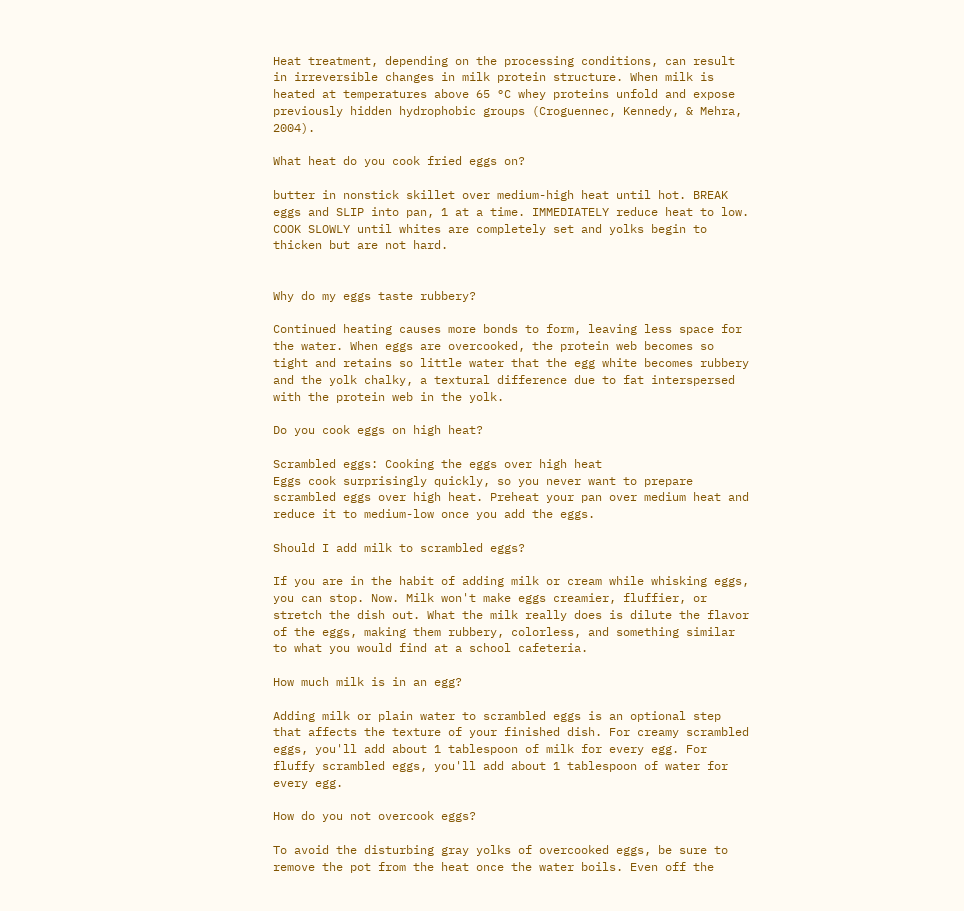Heat treatment, depending on the processing conditions, can result in irreversible changes in milk protein structure. When milk is heated at temperatures above 65 °C whey proteins unfold and expose previously hidden hydrophobic groups (Croguennec, Kennedy, & Mehra, 2004).

What heat do you cook fried eggs on?

butter in nonstick skillet over medium-high heat until hot. BREAK eggs and SLIP into pan, 1 at a time. IMMEDIATELY reduce heat to low. COOK SLOWLY until whites are completely set and yolks begin to thicken but are not hard.


Why do my eggs taste rubbery?

Continued heating causes more bonds to form, leaving less space for the water. When eggs are overcooked, the protein web becomes so tight and retains so little water that the egg white becomes rubbery and the yolk chalky, a textural difference due to fat interspersed with the protein web in the yolk.

Do you cook eggs on high heat?

Scrambled eggs: Cooking the eggs over high heat
Eggs cook surprisingly quickly, so you never want to prepare scrambled eggs over high heat. Preheat your pan over medium heat and reduce it to medium-low once you add the eggs.

Should I add milk to scrambled eggs?

If you are in the habit of adding milk or cream while whisking eggs, you can stop. Now. Milk won't make eggs creamier, fluffier, or stretch the dish out. What the milk really does is dilute the flavor of the eggs, making them rubbery, colorless, and something similar to what you would find at a school cafeteria.

How much milk is in an egg?

Adding milk or plain water to scrambled eggs is an optional step that affects the texture of your finished dish. For creamy scrambled eggs, you'll add about 1 tablespoon of milk for every egg. For fluffy scrambled eggs, you'll add about 1 tablespoon of water for every egg.

How do you not overcook eggs?

To avoid the disturbing gray yolks of overcooked eggs, be sure to remove the pot from the heat once the water boils. Even off the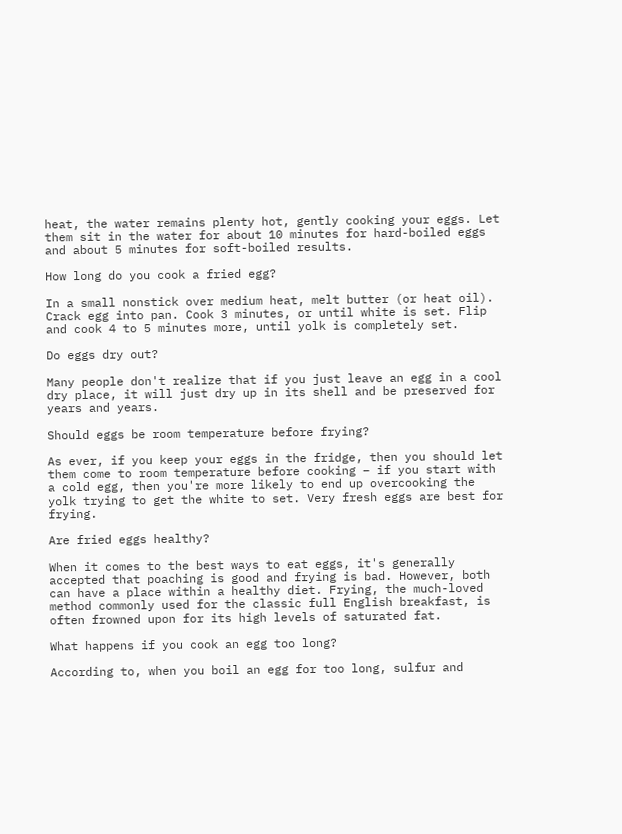heat, the water remains plenty hot, gently cooking your eggs. Let them sit in the water for about 10 minutes for hard-boiled eggs and about 5 minutes for soft-boiled results.

How long do you cook a fried egg?

In a small nonstick over medium heat, melt butter (or heat oil). Crack egg into pan. Cook 3 minutes, or until white is set. Flip and cook 4 to 5 minutes more, until yolk is completely set.

Do eggs dry out?

Many people don't realize that if you just leave an egg in a cool dry place, it will just dry up in its shell and be preserved for years and years.

Should eggs be room temperature before frying?

As ever, if you keep your eggs in the fridge, then you should let them come to room temperature before cooking – if you start with a cold egg, then you're more likely to end up overcooking the yolk trying to get the white to set. Very fresh eggs are best for frying.

Are fried eggs healthy?

When it comes to the best ways to eat eggs, it's generally accepted that poaching is good and frying is bad. However, both can have a place within a healthy diet. Frying, the much-loved method commonly used for the classic full English breakfast, is often frowned upon for its high levels of saturated fat.

What happens if you cook an egg too long?

According to, when you boil an egg for too long, sulfur and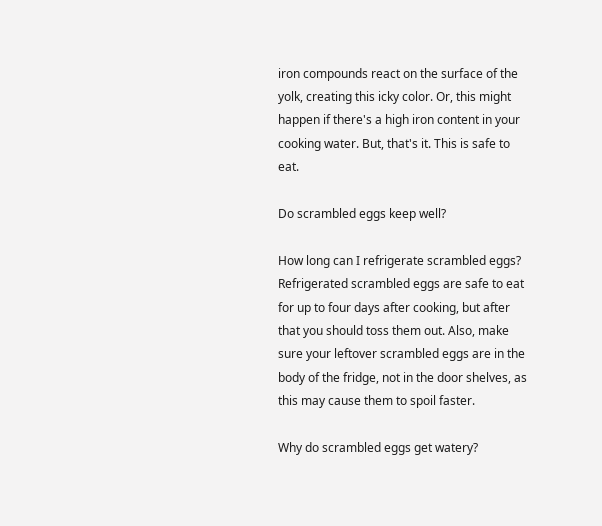iron compounds react on the surface of the yolk, creating this icky color. Or, this might happen if there's a high iron content in your cooking water. But, that's it. This is safe to eat.

Do scrambled eggs keep well?

How long can I refrigerate scrambled eggs? Refrigerated scrambled eggs are safe to eat for up to four days after cooking, but after that you should toss them out. Also, make sure your leftover scrambled eggs are in the body of the fridge, not in the door shelves, as this may cause them to spoil faster.

Why do scrambled eggs get watery?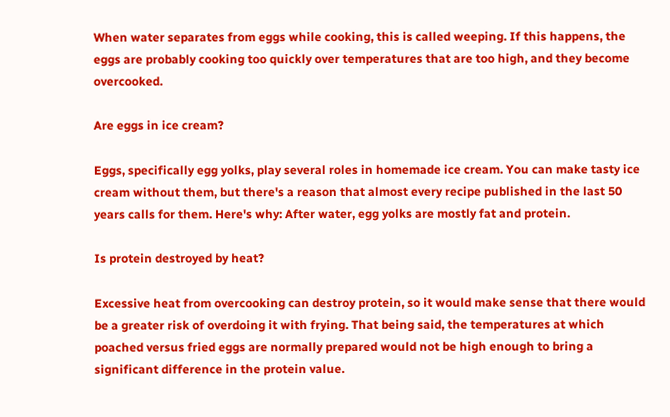When water separates from eggs while cooking, this is called weeping. If this happens, the eggs are probably cooking too quickly over temperatures that are too high, and they become overcooked.

Are eggs in ice cream?

Eggs, specifically egg yolks, play several roles in homemade ice cream. You can make tasty ice cream without them, but there's a reason that almost every recipe published in the last 50 years calls for them. Here's why: After water, egg yolks are mostly fat and protein.

Is protein destroyed by heat?

Excessive heat from overcooking can destroy protein, so it would make sense that there would be a greater risk of overdoing it with frying. That being said, the temperatures at which poached versus fried eggs are normally prepared would not be high enough to bring a significant difference in the protein value.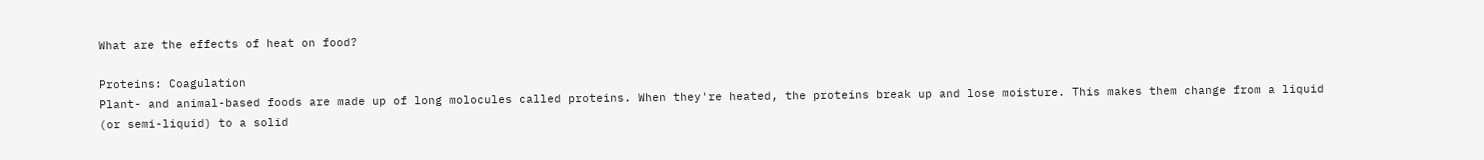What are the effects of heat on food?

Proteins: Coagulation
Plant- and animal-based foods are made up of long molocules called proteins. When they're heated, the proteins break up and lose moisture. This makes them change from a liquid (or semi-liquid) to a solid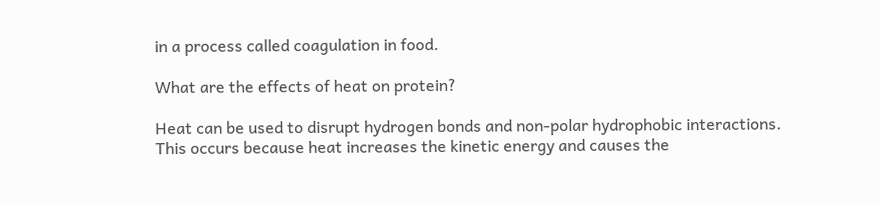in a process called coagulation in food.

What are the effects of heat on protein?

Heat can be used to disrupt hydrogen bonds and non-polar hydrophobic interactions. This occurs because heat increases the kinetic energy and causes the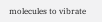molecules to vibrate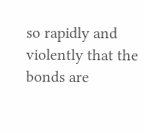so rapidly and violently that the bonds are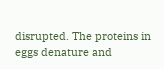disrupted. The proteins in eggs denature and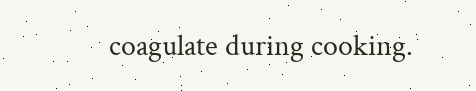coagulate during cooking.